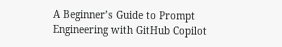A Beginner’s Guide to Prompt Engineering with GitHub Copilot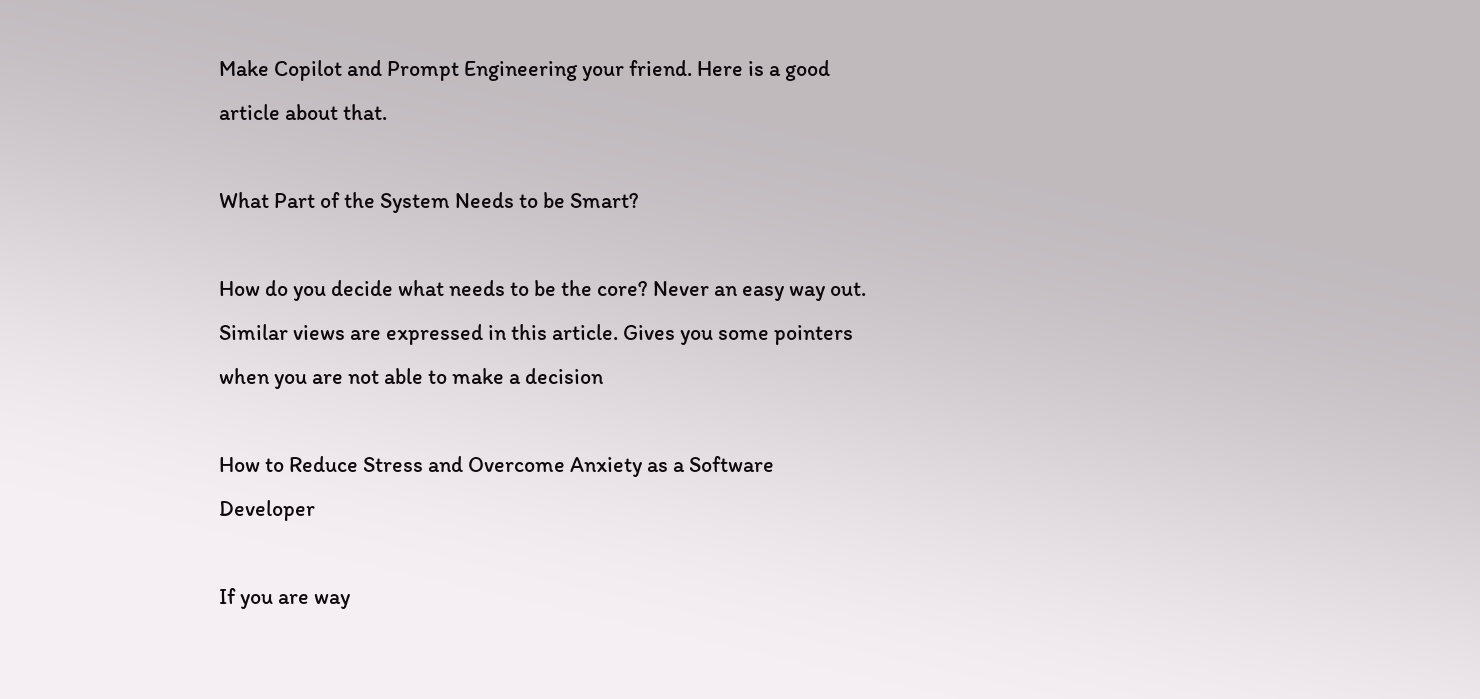Make Copilot and Prompt Engineering your friend. Here is a good article about that.

What Part of the System Needs to be Smart?

How do you decide what needs to be the core? Never an easy way out.  Similar views are expressed in this article. Gives you some pointers when you are not able to make a decision

How to Reduce Stress and Overcome Anxiety as a Software Developer

If you are way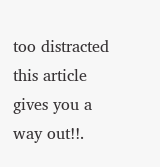too distracted this article gives you a way out!!.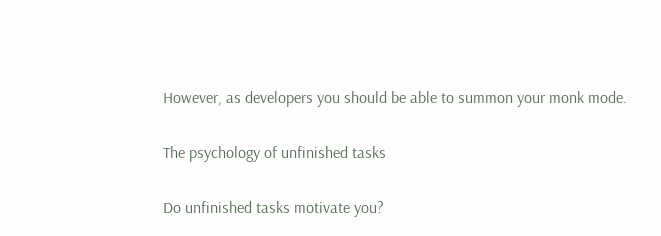However, as developers you should be able to summon your monk mode.

The psychology of unfinished tasks

Do unfinished tasks motivate you?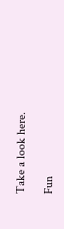Take a look here.

Fun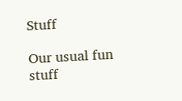Stuff

Our usual fun stuff